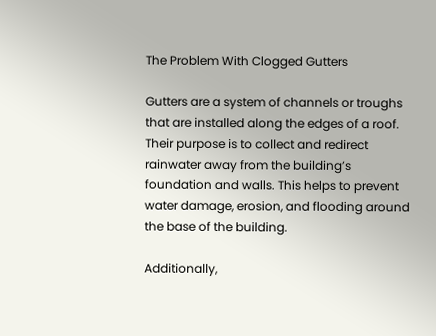The Problem With Clogged Gutters

Gutters are a system of channels or troughs that are installed along the edges of a roof. Their purpose is to collect and redirect rainwater away from the building’s foundation and walls. This helps to prevent water damage, erosion, and flooding around the base of the building.

Additionally,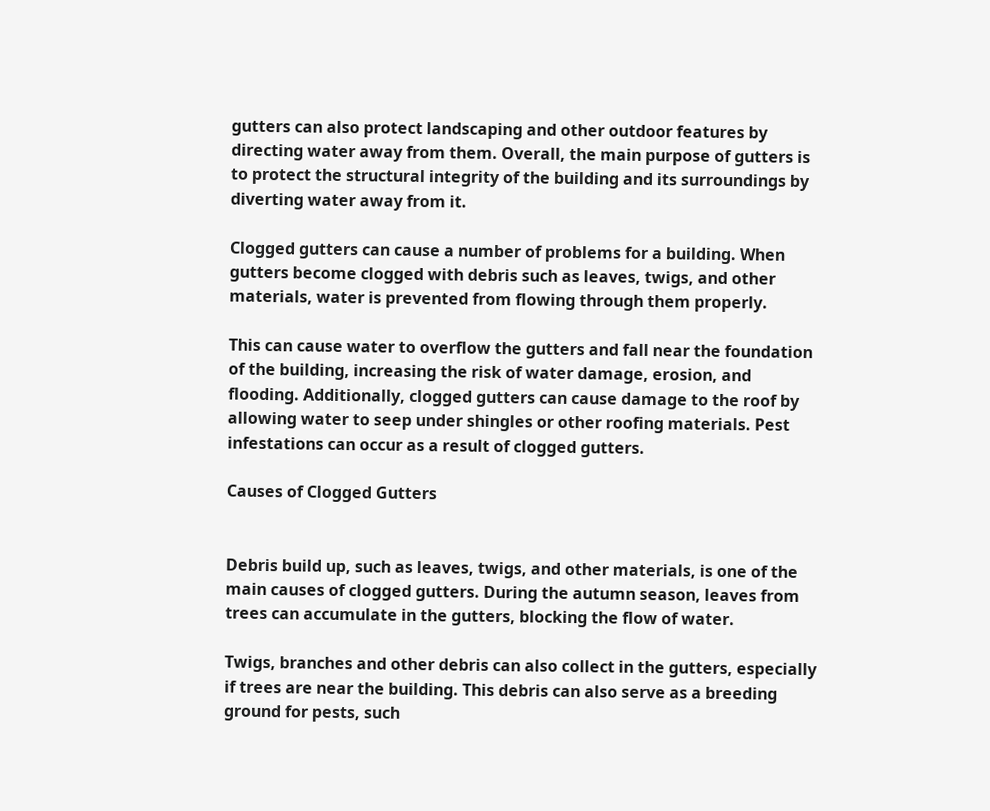gutters can also protect landscaping and other outdoor features by directing water away from them. Overall, the main purpose of gutters is to protect the structural integrity of the building and its surroundings by diverting water away from it.

Clogged gutters can cause a number of problems for a building. When gutters become clogged with debris such as leaves, twigs, and other materials, water is prevented from flowing through them properly.

This can cause water to overflow the gutters and fall near the foundation of the building, increasing the risk of water damage, erosion, and flooding. Additionally, clogged gutters can cause damage to the roof by allowing water to seep under shingles or other roofing materials. Pest infestations can occur as a result of clogged gutters.

Causes of Clogged Gutters


Debris build up, such as leaves, twigs, and other materials, is one of the main causes of clogged gutters. During the autumn season, leaves from trees can accumulate in the gutters, blocking the flow of water.

Twigs, branches and other debris can also collect in the gutters, especially if trees are near the building. This debris can also serve as a breeding ground for pests, such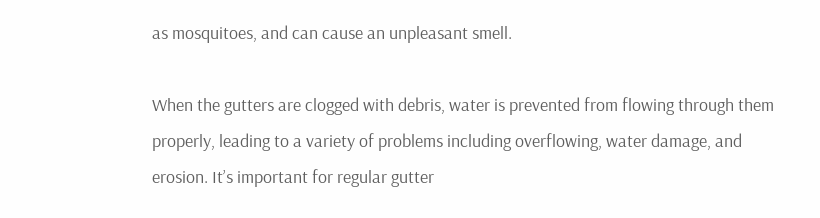as mosquitoes, and can cause an unpleasant smell.

When the gutters are clogged with debris, water is prevented from flowing through them properly, leading to a variety of problems including overflowing, water damage, and erosion. It’s important for regular gutter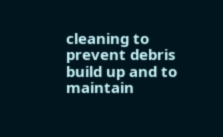cleaning to prevent debris build up and to maintain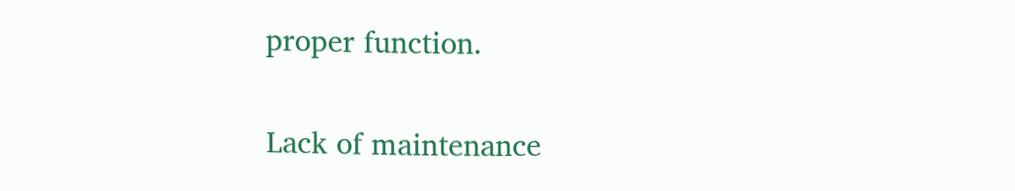proper function.

Lack of maintenance